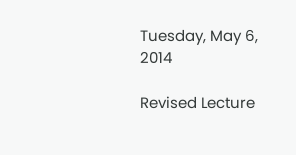Tuesday, May 6, 2014

Revised Lecture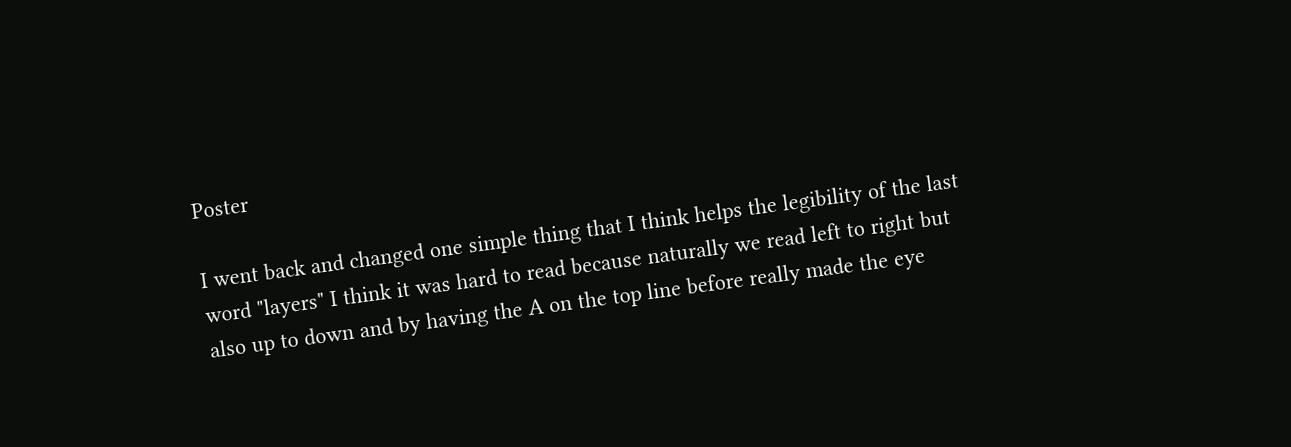Poster

I went back and changed one simple thing that I think helps the legibility of the last word "layers" I think it was hard to read because naturally we read left to right but also up to down and by having the A on the top line before really made the eye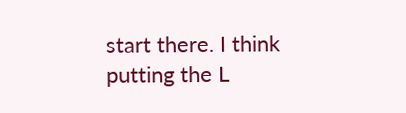start there. I think putting the L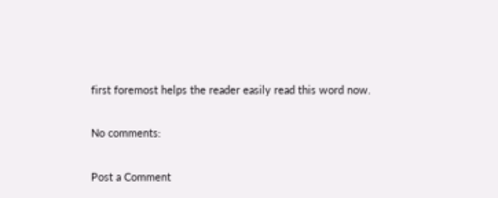first foremost helps the reader easily read this word now.

No comments:

Post a Comment